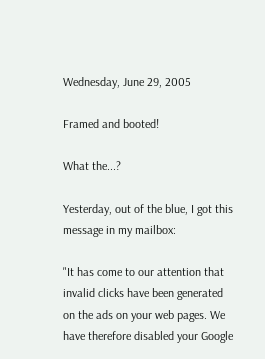Wednesday, June 29, 2005

Framed and booted!

What the...?

Yesterday, out of the blue, I got this message in my mailbox:

"It has come to our attention that invalid clicks have been generated on the ads on your web pages. We have therefore disabled your Google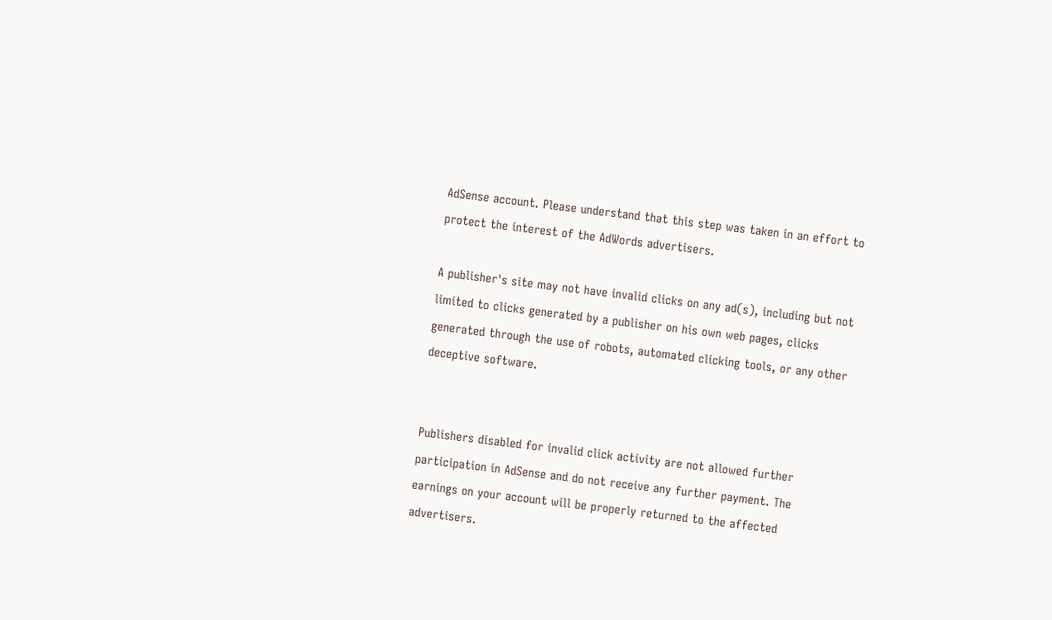AdSense account. Please understand that this step was taken in an effort to protect the interest of the AdWords advertisers.

A publisher's site may not have invalid clicks on any ad(s), including but not limited to clicks generated by a publisher on his own web pages, clicks generated through the use of robots, automated clicking tools, or any other deceptive software.


Publishers disabled for invalid click activity are not allowed further participation in AdSense and do not receive any further payment. The earnings on your account will be properly returned to the affected advertisers.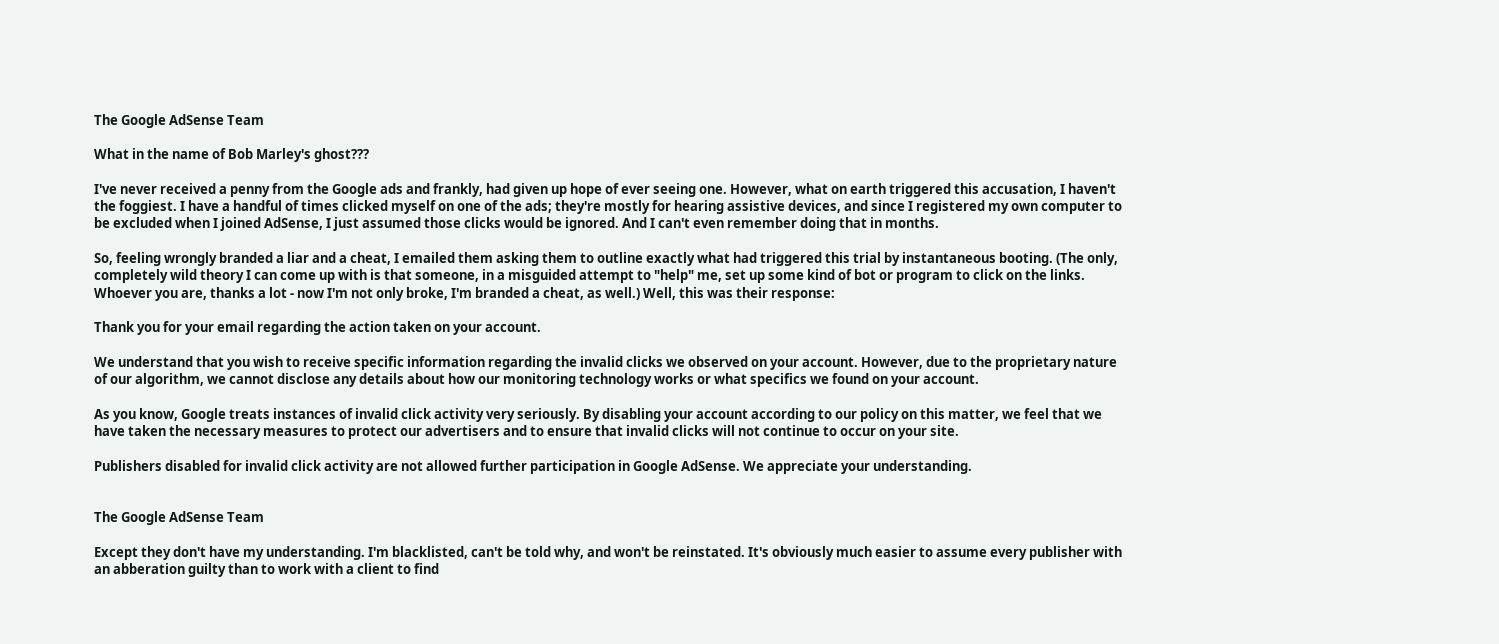The Google AdSense Team

What in the name of Bob Marley's ghost???

I've never received a penny from the Google ads and frankly, had given up hope of ever seeing one. However, what on earth triggered this accusation, I haven't the foggiest. I have a handful of times clicked myself on one of the ads; they're mostly for hearing assistive devices, and since I registered my own computer to be excluded when I joined AdSense, I just assumed those clicks would be ignored. And I can't even remember doing that in months.

So, feeling wrongly branded a liar and a cheat, I emailed them asking them to outline exactly what had triggered this trial by instantaneous booting. (The only, completely wild theory I can come up with is that someone, in a misguided attempt to "help" me, set up some kind of bot or program to click on the links. Whoever you are, thanks a lot - now I'm not only broke, I'm branded a cheat, as well.) Well, this was their response:

Thank you for your email regarding the action taken on your account.

We understand that you wish to receive specific information regarding the invalid clicks we observed on your account. However, due to the proprietary nature of our algorithm, we cannot disclose any details about how our monitoring technology works or what specifics we found on your account.

As you know, Google treats instances of invalid click activity very seriously. By disabling your account according to our policy on this matter, we feel that we have taken the necessary measures to protect our advertisers and to ensure that invalid clicks will not continue to occur on your site.

Publishers disabled for invalid click activity are not allowed further participation in Google AdSense. We appreciate your understanding.


The Google AdSense Team

Except they don't have my understanding. I'm blacklisted, can't be told why, and won't be reinstated. It's obviously much easier to assume every publisher with an abberation guilty than to work with a client to find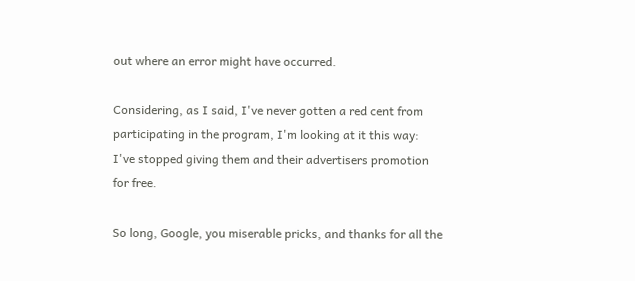out where an error might have occurred.

Considering, as I said, I've never gotten a red cent from participating in the program, I'm looking at it this way: I've stopped giving them and their advertisers promotion for free.

So long, Google, you miserable pricks, and thanks for all the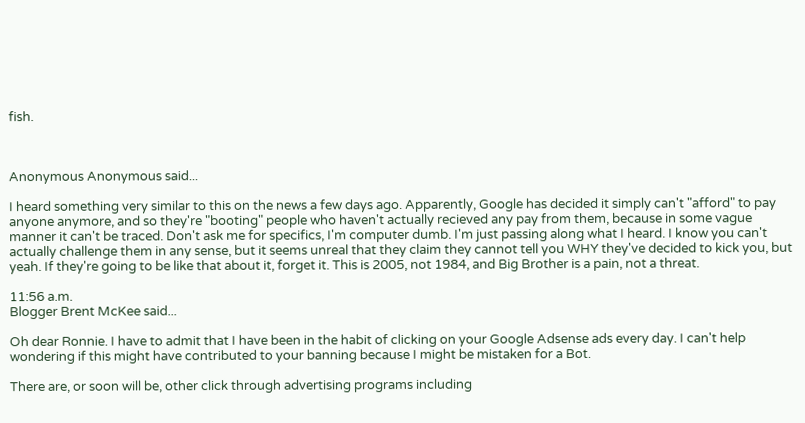fish.



Anonymous Anonymous said...

I heard something very similar to this on the news a few days ago. Apparently, Google has decided it simply can't "afford" to pay anyone anymore, and so they're "booting" people who haven't actually recieved any pay from them, because in some vague manner it can't be traced. Don't ask me for specifics, I'm computer dumb. I'm just passing along what I heard. I know you can't actually challenge them in any sense, but it seems unreal that they claim they cannot tell you WHY they've decided to kick you, but yeah. If they're going to be like that about it, forget it. This is 2005, not 1984, and Big Brother is a pain, not a threat.

11:56 a.m.
Blogger Brent McKee said...

Oh dear Ronnie. I have to admit that I have been in the habit of clicking on your Google Adsense ads every day. I can't help wondering if this might have contributed to your banning because I might be mistaken for a Bot.

There are, or soon will be, other click through advertising programs including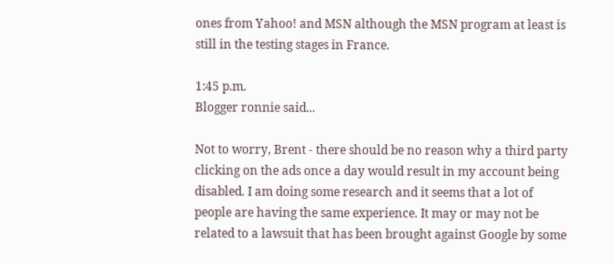ones from Yahoo! and MSN although the MSN program at least is still in the testing stages in France.

1:45 p.m.
Blogger ronnie said...

Not to worry, Brent - there should be no reason why a third party clicking on the ads once a day would result in my account being disabled. I am doing some research and it seems that a lot of people are having the same experience. It may or may not be related to a lawsuit that has been brought against Google by some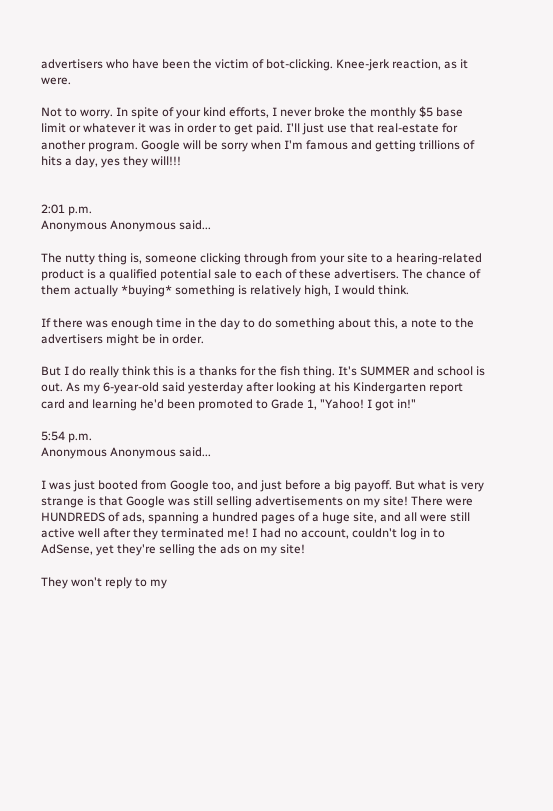advertisers who have been the victim of bot-clicking. Knee-jerk reaction, as it were.

Not to worry. In spite of your kind efforts, I never broke the monthly $5 base limit or whatever it was in order to get paid. I'll just use that real-estate for another program. Google will be sorry when I'm famous and getting trillions of hits a day, yes they will!!!


2:01 p.m.
Anonymous Anonymous said...

The nutty thing is, someone clicking through from your site to a hearing-related product is a qualified potential sale to each of these advertisers. The chance of them actually *buying* something is relatively high, I would think.

If there was enough time in the day to do something about this, a note to the advertisers might be in order.

But I do really think this is a thanks for the fish thing. It's SUMMER and school is out. As my 6-year-old said yesterday after looking at his Kindergarten report card and learning he'd been promoted to Grade 1, "Yahoo! I got in!"

5:54 p.m.
Anonymous Anonymous said...

I was just booted from Google too, and just before a big payoff. But what is very strange is that Google was still selling advertisements on my site! There were HUNDREDS of ads, spanning a hundred pages of a huge site, and all were still active well after they terminated me! I had no account, couldn't log in to AdSense, yet they're selling the ads on my site!

They won't reply to my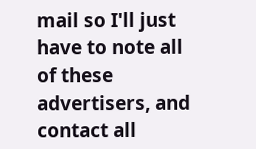mail so I'll just have to note all of these advertisers, and contact all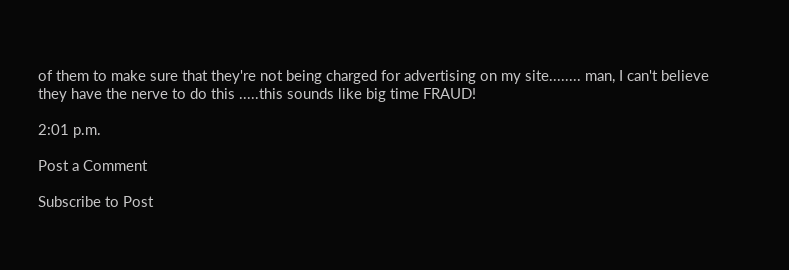of them to make sure that they're not being charged for advertising on my site........ man, I can't believe they have the nerve to do this .....this sounds like big time FRAUD!

2:01 p.m.

Post a Comment

Subscribe to Post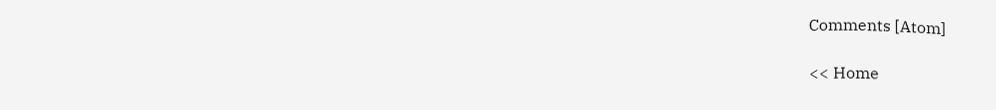Comments [Atom]

<< Home